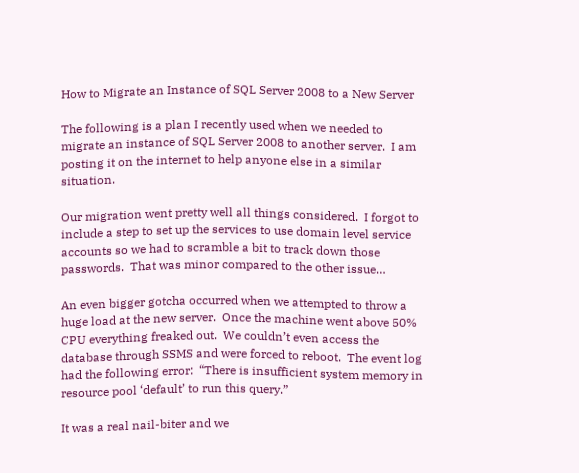How to Migrate an Instance of SQL Server 2008 to a New Server

The following is a plan I recently used when we needed to migrate an instance of SQL Server 2008 to another server.  I am posting it on the internet to help anyone else in a similar situation.

Our migration went pretty well all things considered.  I forgot to include a step to set up the services to use domain level service accounts so we had to scramble a bit to track down those passwords.  That was minor compared to the other issue…

An even bigger gotcha occurred when we attempted to throw a huge load at the new server.  Once the machine went above 50% CPU everything freaked out.  We couldn’t even access the database through SSMS and were forced to reboot.  The event log had the following error:  “There is insufficient system memory in resource pool ‘default’ to run this query.”

It was a real nail-biter and we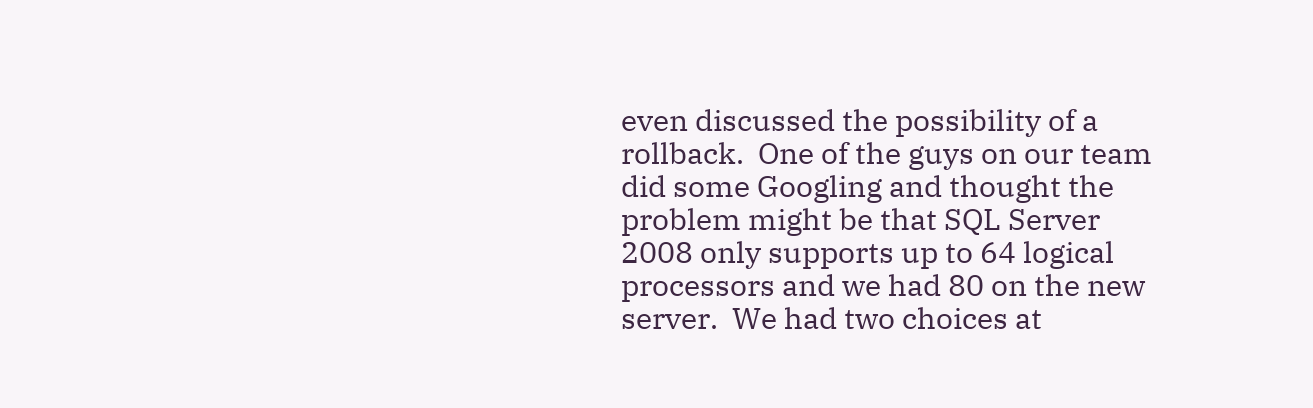even discussed the possibility of a rollback.  One of the guys on our team did some Googling and thought the problem might be that SQL Server 2008 only supports up to 64 logical processors and we had 80 on the new server.  We had two choices at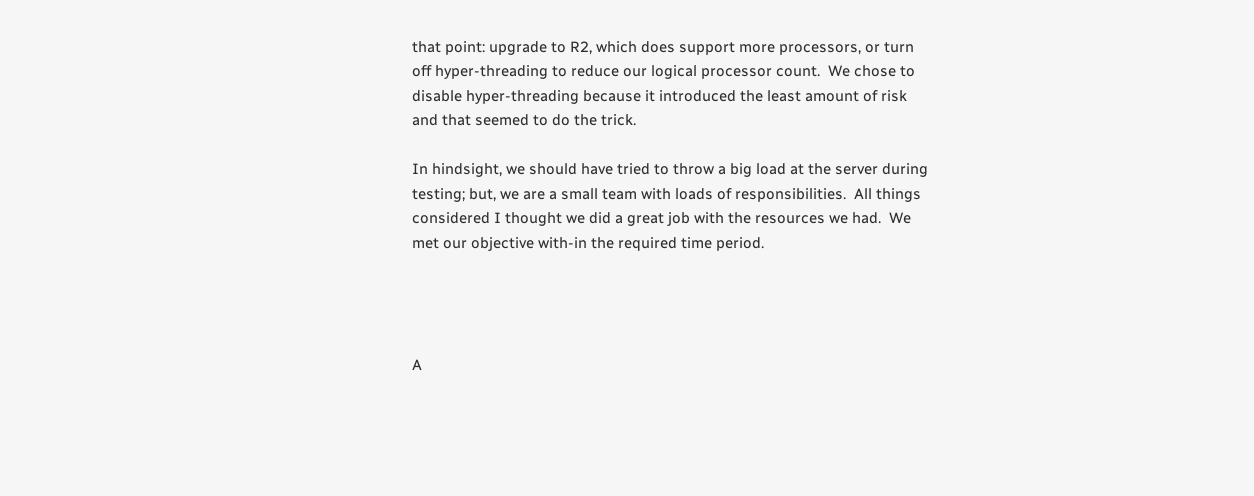that point: upgrade to R2, which does support more processors, or turn off hyper-threading to reduce our logical processor count.  We chose to disable hyper-threading because it introduced the least amount of risk and that seemed to do the trick.

In hindsight, we should have tried to throw a big load at the server during testing; but, we are a small team with loads of responsibilities.  All things considered I thought we did a great job with the resources we had.  We met our objective with-in the required time period.




A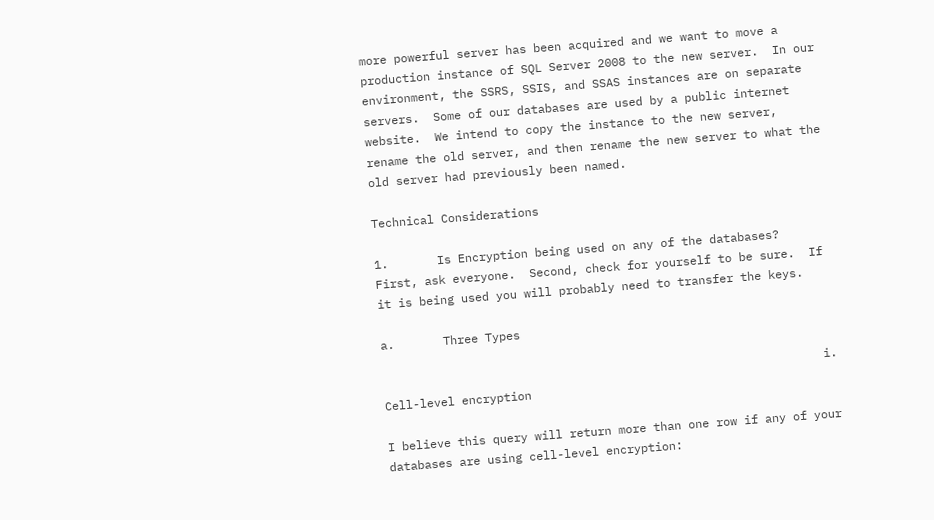more powerful server has been acquired and we want to move a production instance of SQL Server 2008 to the new server.  In our environment, the SSRS, SSIS, and SSAS instances are on separate servers.  Some of our databases are used by a public internet website.  We intend to copy the instance to the new server, rename the old server, and then rename the new server to what the old server had previously been named.

Technical Considerations

1.       Is Encryption being used on any of the databases?  First, ask everyone.  Second, check for yourself to be sure.  If it is being used you will probably need to transfer the keys.

a.       Three Types

                                                               i.      Cell-level encryption

I believe this query will return more than one row if any of your databases are using cell-level encryption: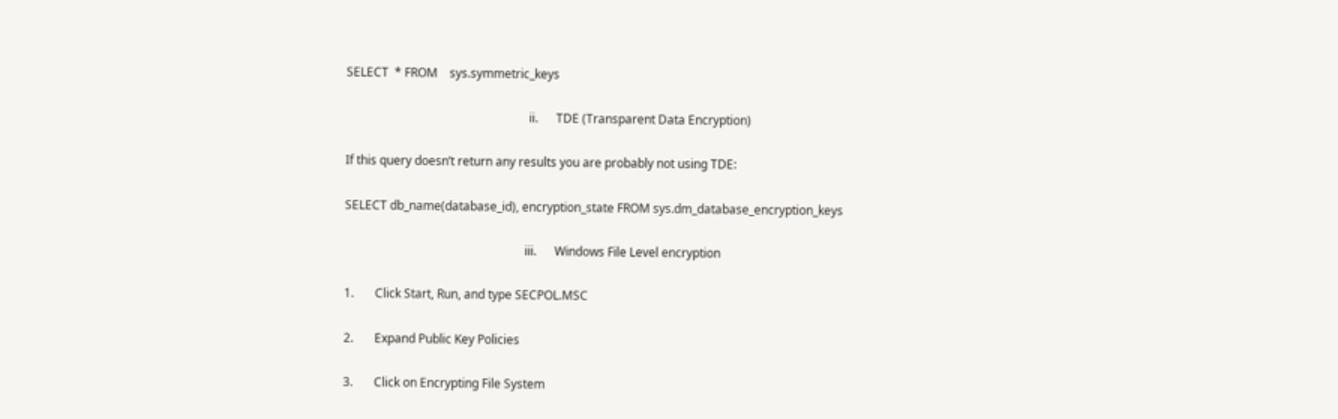SELECT  * FROM    sys.symmetric_keys

                                                             ii.      TDE (Transparent Data Encryption)

If this query doesn’t return any results you are probably not using TDE:

SELECT db_name(database_id), encryption_state FROM sys.dm_database_encryption_keys

                                                            iii.      Windows File Level encryption

1.       Click Start, Run, and type SECPOL.MSC

2.       Expand Public Key Policies

3.       Click on Encrypting File System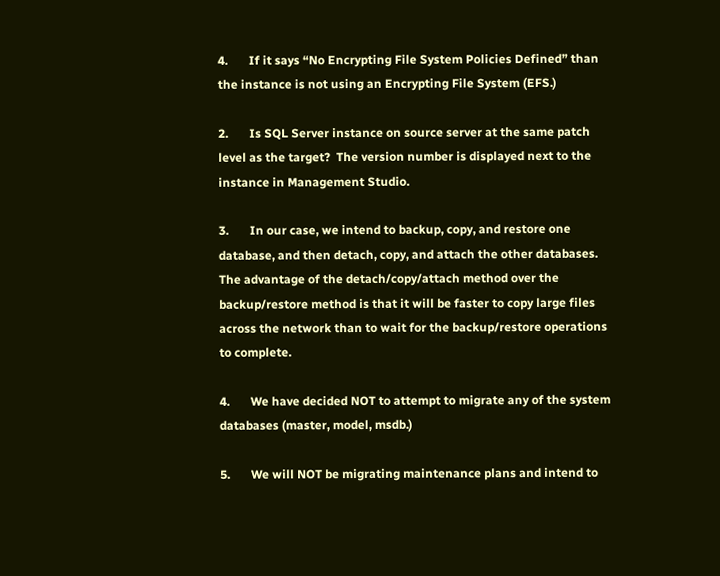4.       If it says “No Encrypting File System Policies Defined” than the instance is not using an Encrypting File System (EFS.)

2.       Is SQL Server instance on source server at the same patch level as the target?  The version number is displayed next to the instance in Management Studio.

3.       In our case, we intend to backup, copy, and restore one database, and then detach, copy, and attach the other databases.  The advantage of the detach/copy/attach method over the backup/restore method is that it will be faster to copy large files across the network than to wait for the backup/restore operations to complete.

4.       We have decided NOT to attempt to migrate any of the system databases (master, model, msdb.)

5.       We will NOT be migrating maintenance plans and intend to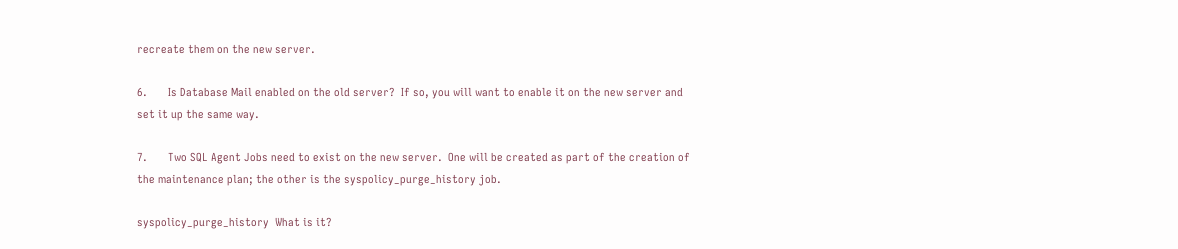recreate them on the new server.

6.       Is Database Mail enabled on the old server?  If so, you will want to enable it on the new server and set it up the same way.

7.       Two SQL Agent Jobs need to exist on the new server.  One will be created as part of the creation of the maintenance plan; the other is the syspolicy_purge_history job.

syspolicy_purge_history  What is it?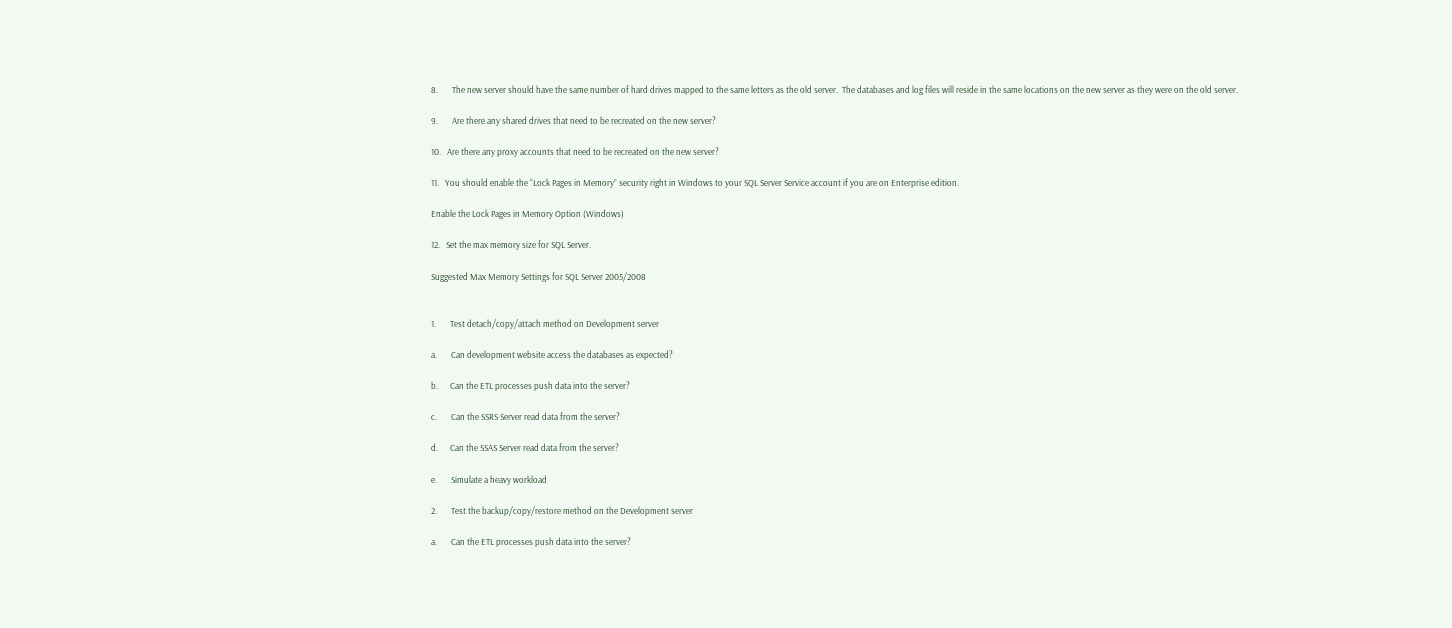8.       The new server should have the same number of hard drives mapped to the same letters as the old server.  The databases and log files will reside in the same locations on the new server as they were on the old server.

9.       Are there any shared drives that need to be recreated on the new server?

10.   Are there any proxy accounts that need to be recreated on the new server?

11.   You should enable the “Lock Pages in Memory” security right in Windows to your SQL Server Service account if you are on Enterprise edition.

Enable the Lock Pages in Memory Option (Windows)

12.   Set the max memory size for SQL Server.

Suggested Max Memory Settings for SQL Server 2005/2008


1.       Test detach/copy/attach method on Development server

a.       Can development website access the databases as expected?

b.      Can the ETL processes push data into the server?

c.       Can the SSRS Server read data from the server?

d.      Can the SSAS Server read data from the server?

e.       Simulate a heavy workload

2.       Test the backup/copy/restore method on the Development server

a.       Can the ETL processes push data into the server?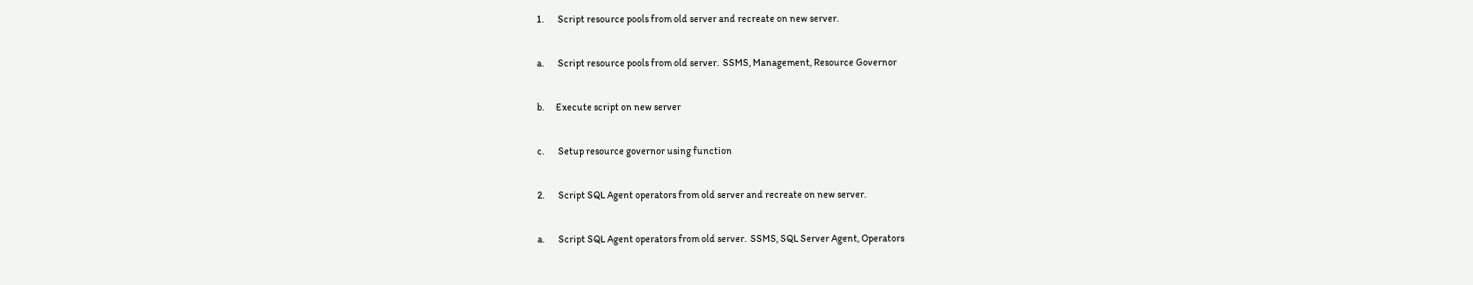1.       Script resource pools from old server and recreate on new server.

a.       Script resource pools from old server.  SSMS, Management, Resource Governor

b.      Execute script on new server

c.       Setup resource governor using function

2.       Script SQL Agent operators from old server and recreate on new server.

a.       Script SQL Agent operators from old server.  SSMS, SQL Server Agent, Operators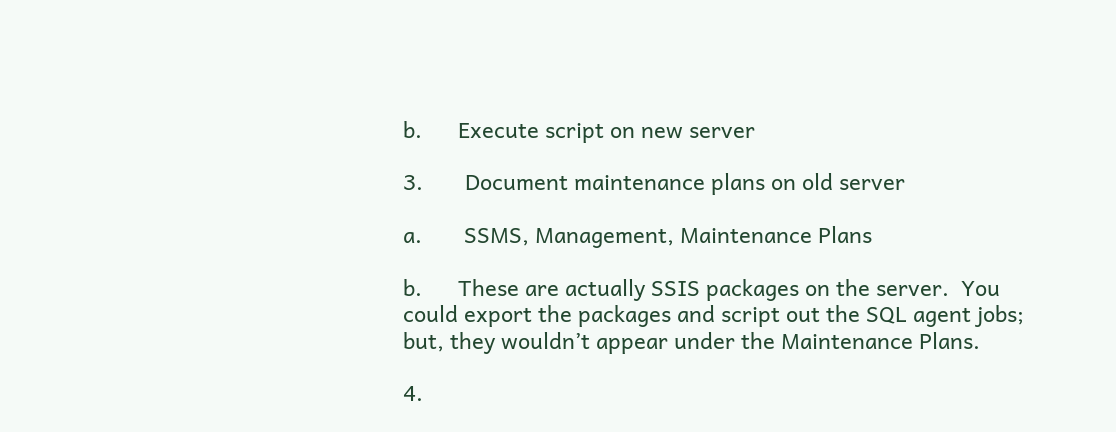b.      Execute script on new server

3.       Document maintenance plans on old server

a.       SSMS, Management, Maintenance Plans

b.      These are actually SSIS packages on the server.  You could export the packages and script out the SQL agent jobs; but, they wouldn’t appear under the Maintenance Plans.

4.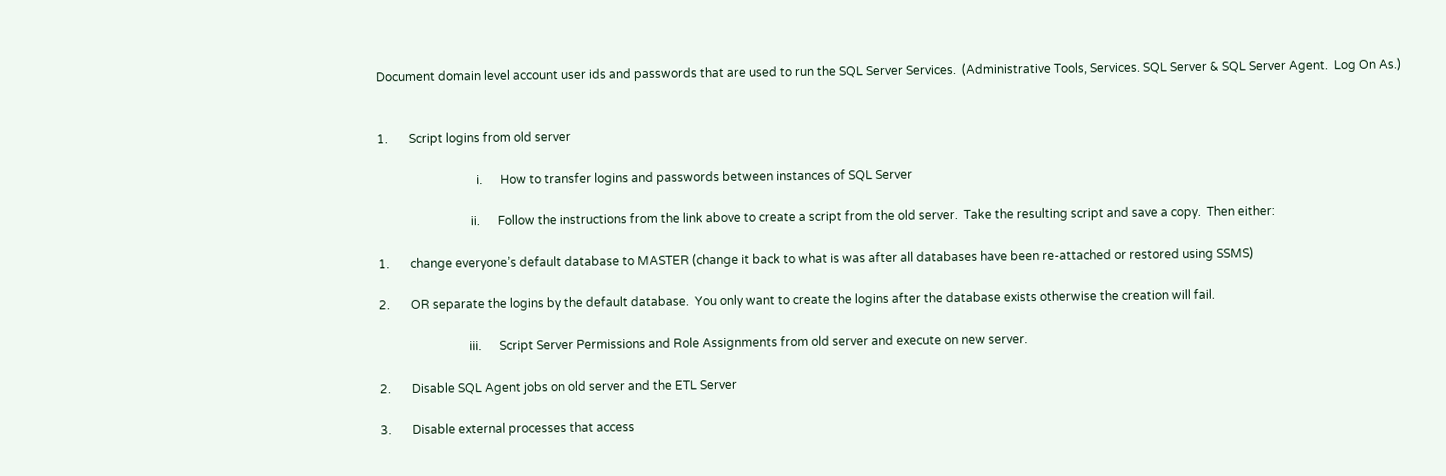Document domain level account user ids and passwords that are used to run the SQL Server Services.  (Administrative Tools, Services. SQL Server & SQL Server Agent.  Log On As.)


1.       Script logins from old server

                                 i.      How to transfer logins and passwords between instances of SQL Server

                               ii.      Follow the instructions from the link above to create a script from the old server.  Take the resulting script and save a copy.  Then either:

1.       change everyone’s default database to MASTER (change it back to what is was after all databases have been re-attached or restored using SSMS)

2.       OR separate the logins by the default database.  You only want to create the logins after the database exists otherwise the creation will fail.

                              iii.      Script Server Permissions and Role Assignments from old server and execute on new server.

2.       Disable SQL Agent jobs on old server and the ETL Server

3.       Disable external processes that access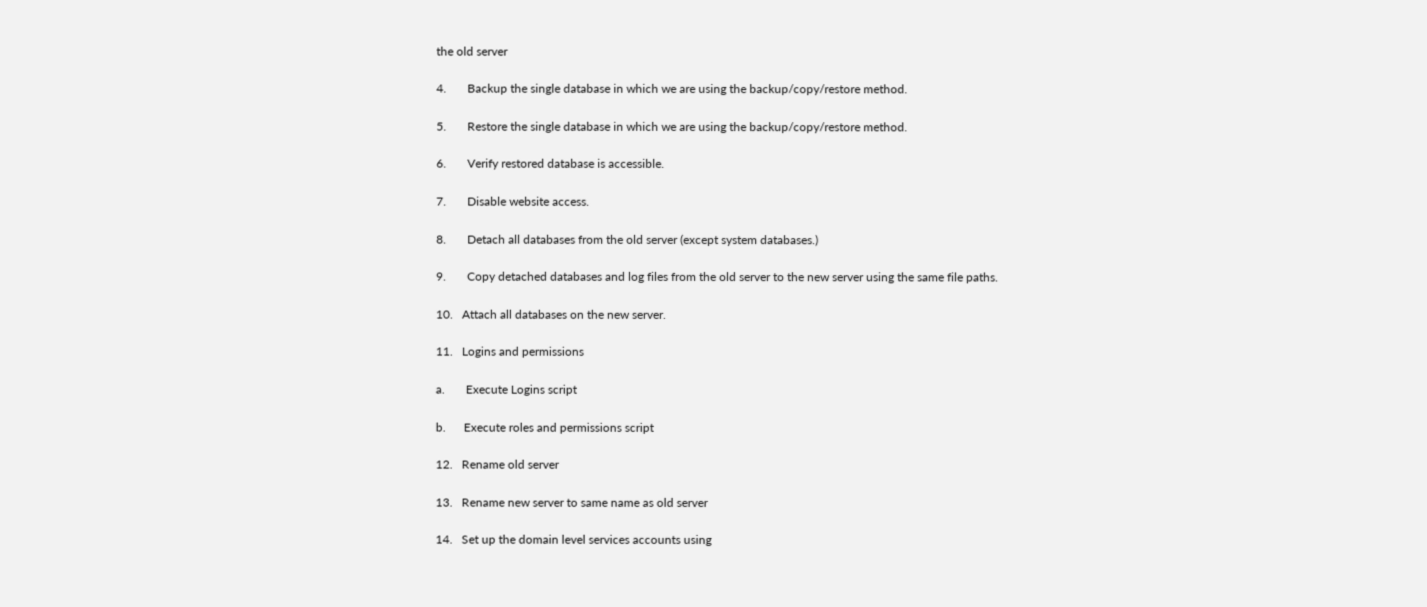the old server

4.       Backup the single database in which we are using the backup/copy/restore method.

5.       Restore the single database in which we are using the backup/copy/restore method.

6.       Verify restored database is accessible.

7.       Disable website access.

8.       Detach all databases from the old server (except system databases.)

9.       Copy detached databases and log files from the old server to the new server using the same file paths.

10.   Attach all databases on the new server.

11.   Logins and permissions

a.       Execute Logins script

b.      Execute roles and permissions script

12.   Rename old server

13.   Rename new server to same name as old server

14.   Set up the domain level services accounts using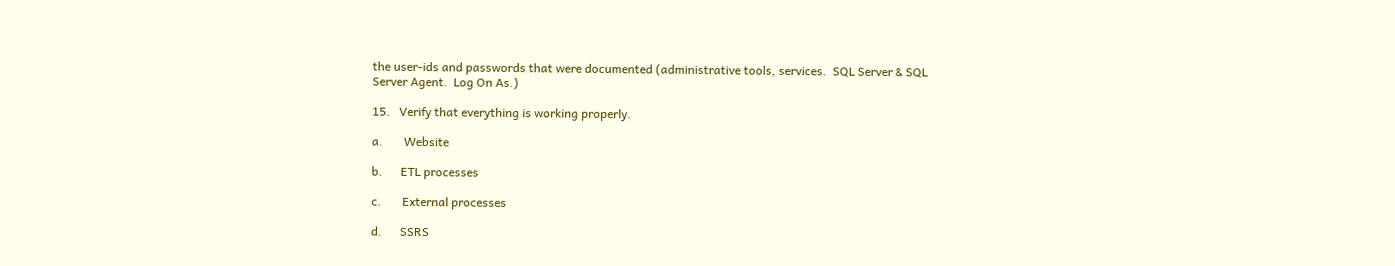the user-ids and passwords that were documented (administrative tools, services.  SQL Server & SQL Server Agent.  Log On As.)

15.   Verify that everything is working properly.

a.       Website

b.      ETL processes

c.       External processes

d.      SSRS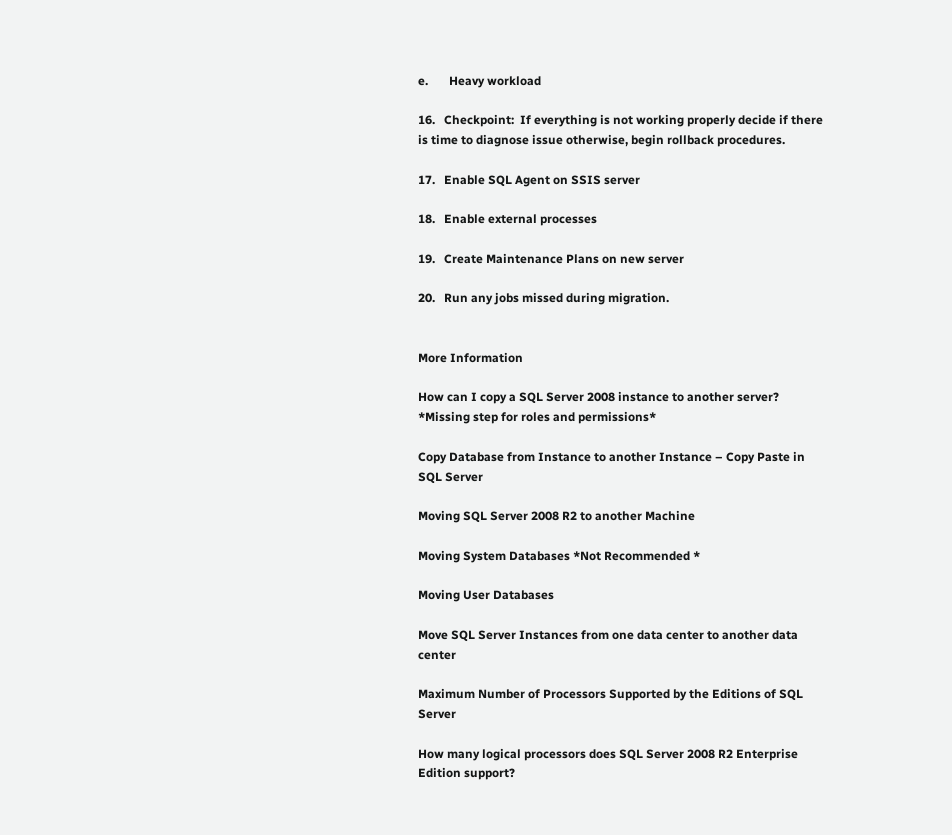e.       Heavy workload

16.   Checkpoint:  If everything is not working properly decide if there is time to diagnose issue otherwise, begin rollback procedures.

17.   Enable SQL Agent on SSIS server

18.   Enable external processes

19.   Create Maintenance Plans on new server

20.   Run any jobs missed during migration.


More Information

How can I copy a SQL Server 2008 instance to another server? *Missing step for roles and permissions*

Copy Database from Instance to another Instance – Copy Paste in SQL Server

Moving SQL Server 2008 R2 to another Machine

Moving System Databases *Not Recommended *

Moving User Databases

Move SQL Server Instances from one data center to another data center

Maximum Number of Processors Supported by the Editions of SQL Server

How many logical processors does SQL Server 2008 R2 Enterprise Edition support?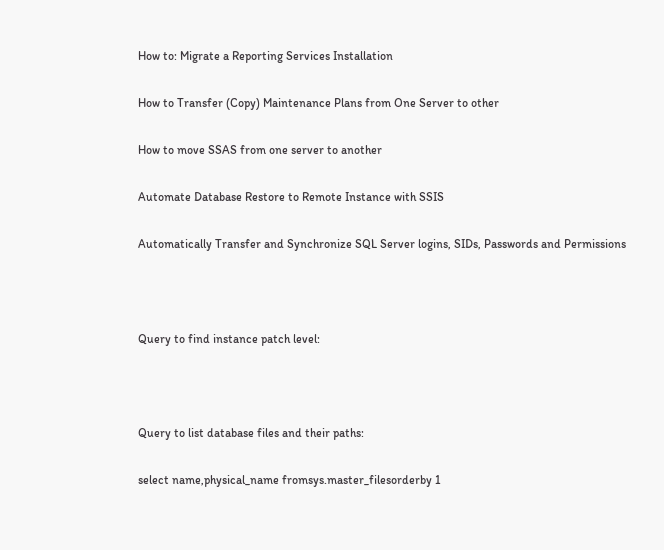How to: Migrate a Reporting Services Installation

How to Transfer (Copy) Maintenance Plans from One Server to other

How to move SSAS from one server to another

Automate Database Restore to Remote Instance with SSIS

Automatically Transfer and Synchronize SQL Server logins, SIDs, Passwords and Permissions



Query to find instance patch level:



Query to list database files and their paths:

select name,physical_name fromsys.master_filesorderby 1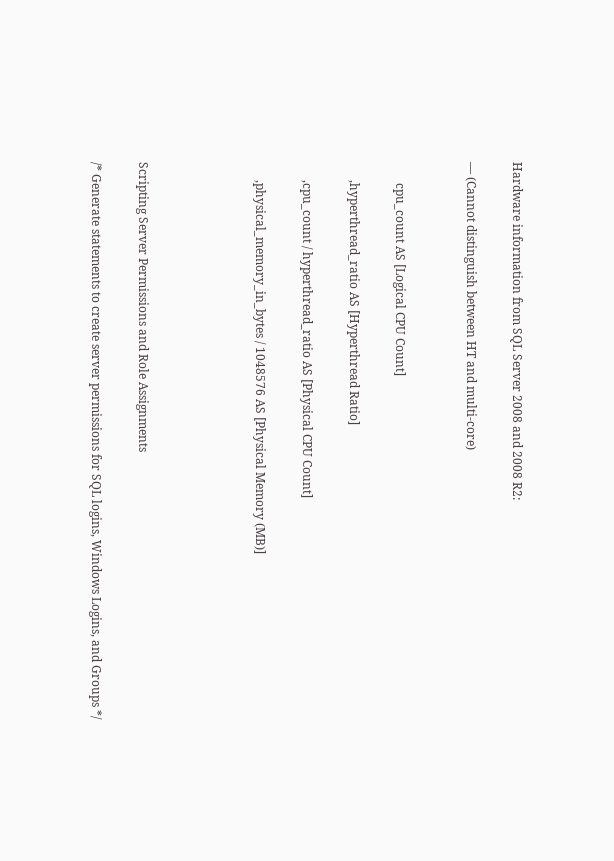Hardware information from SQL Server 2008 and 2008 R2:

— (Cannot distinguish between HT and multi-core)


       cpu_count AS [Logical CPU Count]

      ,hyperthread_ratio AS [Hyperthread Ratio]

      ,cpu_count / hyperthread_ratio AS [Physical CPU Count]

      ,physical_memory_in_bytes / 1048576 AS [Physical Memory (MB)]




Scripting Server Permissions and Role Assignments

/* Generate statements to create server permissions for SQL logins, Windows Logins, and Groups */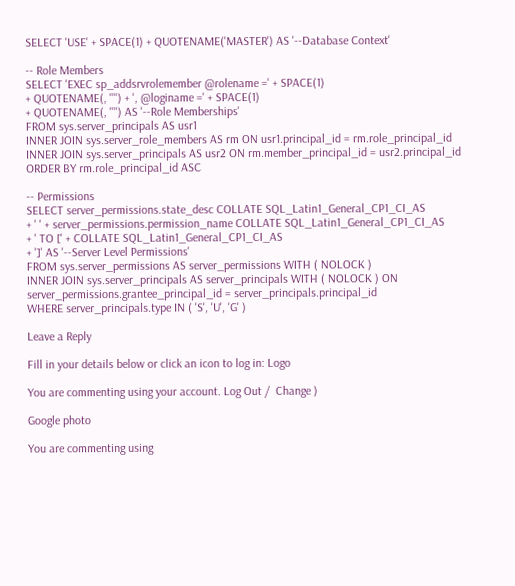SELECT 'USE' + SPACE(1) + QUOTENAME('MASTER') AS '--Database Context'

-- Role Members
SELECT 'EXEC sp_addsrvrolemember @rolename =' + SPACE(1)
+ QUOTENAME(, '''') + ', @loginame =' + SPACE(1)
+ QUOTENAME(, '''') AS '--Role Memberships'
FROM sys.server_principals AS usr1
INNER JOIN sys.server_role_members AS rm ON usr1.principal_id = rm.role_principal_id
INNER JOIN sys.server_principals AS usr2 ON rm.member_principal_id = usr2.principal_id
ORDER BY rm.role_principal_id ASC

-- Permissions
SELECT server_permissions.state_desc COLLATE SQL_Latin1_General_CP1_CI_AS
+ ' ' + server_permissions.permission_name COLLATE SQL_Latin1_General_CP1_CI_AS
+ ' TO [' + COLLATE SQL_Latin1_General_CP1_CI_AS
+ ']' AS '--Server Level Permissions'
FROM sys.server_permissions AS server_permissions WITH ( NOLOCK )
INNER JOIN sys.server_principals AS server_principals WITH ( NOLOCK ) ON server_permissions.grantee_principal_id = server_principals.principal_id
WHERE server_principals.type IN ( 'S', 'U', 'G' )

Leave a Reply

Fill in your details below or click an icon to log in: Logo

You are commenting using your account. Log Out /  Change )

Google photo

You are commenting using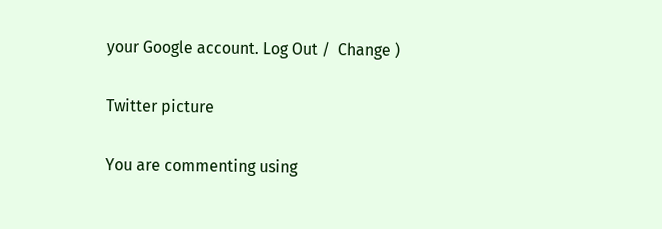your Google account. Log Out /  Change )

Twitter picture

You are commenting using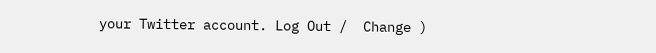your Twitter account. Log Out /  Change )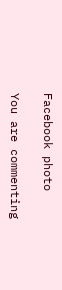Facebook photo

You are commenting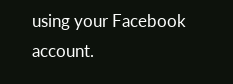using your Facebook account.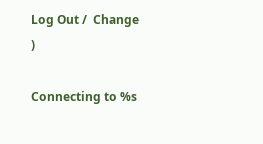Log Out /  Change )

Connecting to %s